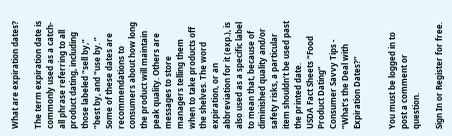What are expiration dates?

The term expiration date is commonly used as a catch-all phrase referring to all product dating, including those labeled “sell by,” “best by, and “use by. ” Some of these dates are recommendations to consumers about how long the product will maintain peak quality. Others are messages to store managers telling them when to take products off the shelves. The word expiration, or an abbreviation for it (exp.), is also used as a specific label to mean that, because of diminished quality and/or safety risks, a particular item shouldn’t be used past the printed date.
USDA Fact Sheets “Food Product Dating”
Consumer Savvy Tips - “What’s the Deal with Expiration Dates?”


You must be logged in to post a comment or question.

Sign In or Register for free.